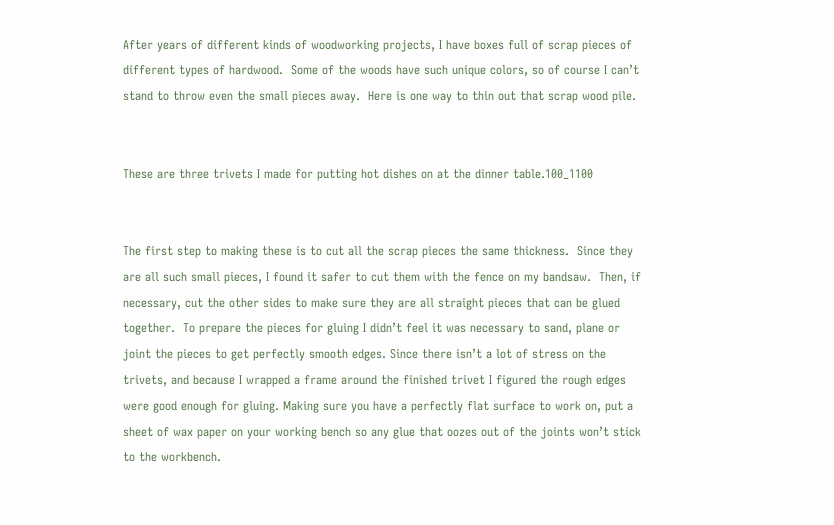After years of different kinds of woodworking projects, I have boxes full of scrap pieces of different types of hardwood.  Some of the woods have such unique colors, so of course I can’t stand to throw even the small pieces away.  Here is one way to thin out that scrap wood pile.


These are three trivets I made for putting hot dishes on at the dinner table.100_1100


The first step to making these is to cut all the scrap pieces the same thickness.  Since they are all such small pieces, I found it safer to cut them with the fence on my bandsaw.  Then, if necessary, cut the other sides to make sure they are all straight pieces that can be glued together.  To prepare the pieces for gluing I didn’t feel it was necessary to sand, plane or joint the pieces to get perfectly smooth edges. Since there isn’t a lot of stress on the trivets, and because I wrapped a frame around the finished trivet I figured the rough edges were good enough for gluing. Making sure you have a perfectly flat surface to work on, put a sheet of wax paper on your working bench so any glue that oozes out of the joints won’t stick to the workbench.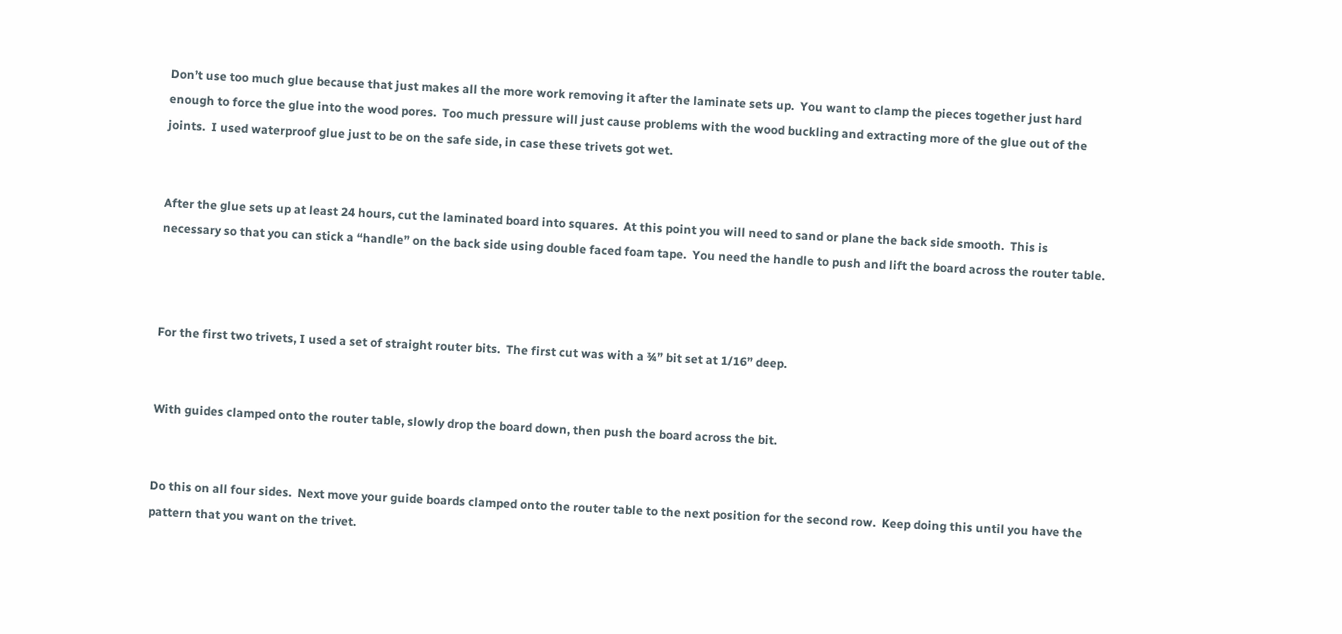Don’t use too much glue because that just makes all the more work removing it after the laminate sets up.  You want to clamp the pieces together just hard enough to force the glue into the wood pores.  Too much pressure will just cause problems with the wood buckling and extracting more of the glue out of the joints.  I used waterproof glue just to be on the safe side, in case these trivets got wet.


After the glue sets up at least 24 hours, cut the laminated board into squares.  At this point you will need to sand or plane the back side smooth.  This is necessary so that you can stick a “handle” on the back side using double faced foam tape.  You need the handle to push and lift the board across the router table.



For the first two trivets, I used a set of straight router bits.  The first cut was with a ¾” bit set at 1/16” deep.


With guides clamped onto the router table, slowly drop the board down, then push the board across the bit.


Do this on all four sides.  Next move your guide boards clamped onto the router table to the next position for the second row.  Keep doing this until you have the pattern that you want on the trivet.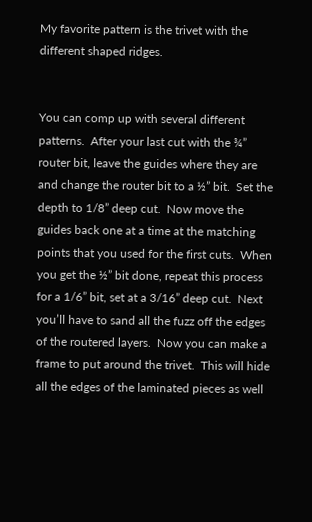My favorite pattern is the trivet with the different shaped ridges.


You can comp up with several different patterns.  After your last cut with the ¾” router bit, leave the guides where they are and change the router bit to a ½” bit.  Set the depth to 1/8” deep cut.  Now move the guides back one at a time at the matching points that you used for the first cuts.  When you get the ½” bit done, repeat this process for a 1/6” bit, set at a 3/16” deep cut.  Next you’ll have to sand all the fuzz off the edges of the routered layers.  Now you can make a frame to put around the trivet.  This will hide all the edges of the laminated pieces as well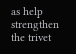as help strengthen the trivet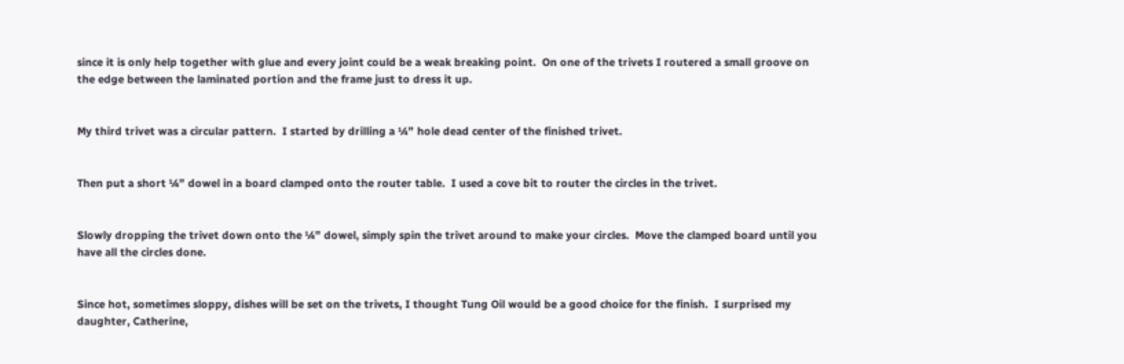since it is only help together with glue and every joint could be a weak breaking point.  On one of the trivets I routered a small groove on the edge between the laminated portion and the frame just to dress it up.


My third trivet was a circular pattern.  I started by drilling a ¼” hole dead center of the finished trivet.


Then put a short ¼” dowel in a board clamped onto the router table.  I used a cove bit to router the circles in the trivet.


Slowly dropping the trivet down onto the ¼” dowel, simply spin the trivet around to make your circles.  Move the clamped board until you have all the circles done.


Since hot, sometimes sloppy, dishes will be set on the trivets, I thought Tung Oil would be a good choice for the finish.  I surprised my daughter, Catherine,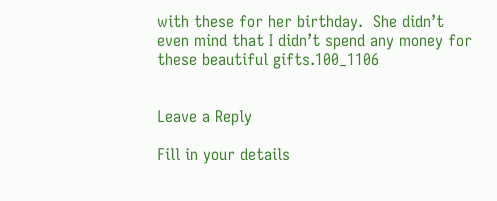with these for her birthday.  She didn’t even mind that I didn’t spend any money for these beautiful gifts.100_1106


Leave a Reply

Fill in your details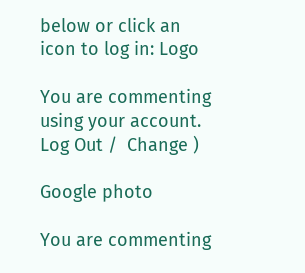below or click an icon to log in: Logo

You are commenting using your account. Log Out /  Change )

Google photo

You are commenting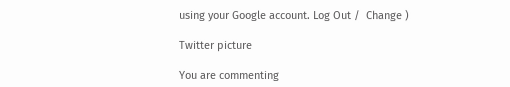using your Google account. Log Out /  Change )

Twitter picture

You are commenting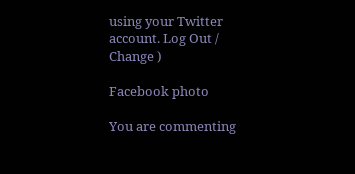using your Twitter account. Log Out /  Change )

Facebook photo

You are commenting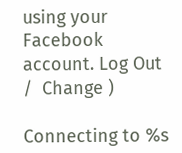using your Facebook account. Log Out /  Change )

Connecting to %s